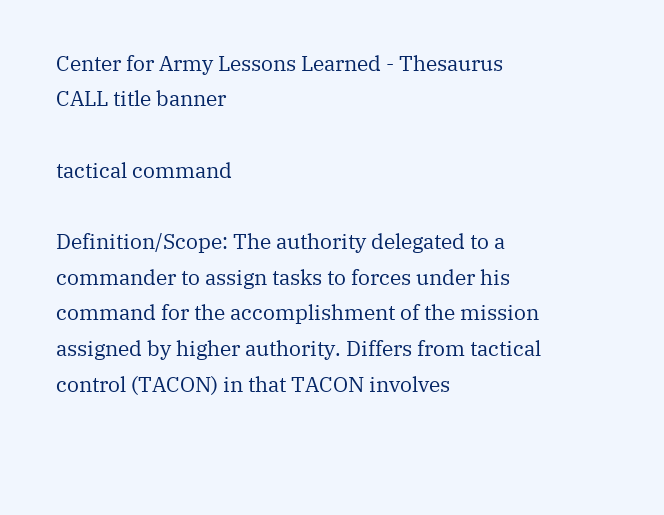Center for Army Lessons Learned - Thesaurus
CALL title banner

tactical command

Definition/Scope: The authority delegated to a commander to assign tasks to forces under his command for the accomplishment of the mission assigned by higher authority. Differs from tactical control (TACON) in that TACON involves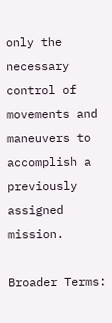only the necessary control of movements and maneuvers to accomplish a previously assigned mission.

Broader Terms: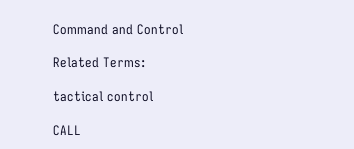Command and Control

Related Terms:

tactical control

CALL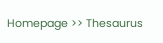Homepage >> Thesaurus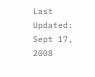Last Updated: Sept 17, 2008